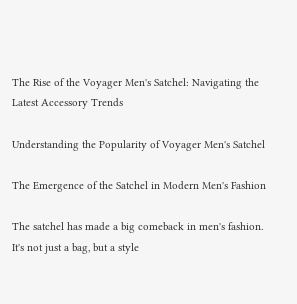The Rise of the Voyager Men's Satchel: Navigating the Latest Accessory Trends

Understanding the Popularity of Voyager Men's Satchel

The Emergence of the Satchel in Modern Men's Fashion

The satchel has made a big comeback in men's fashion. It's not just a bag, but a style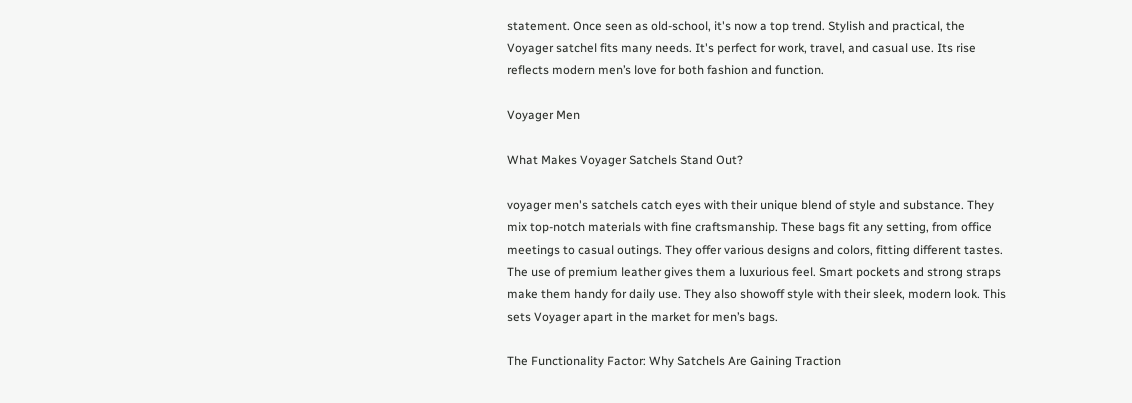statement. Once seen as old-school, it's now a top trend. Stylish and practical, the Voyager satchel fits many needs. It's perfect for work, travel, and casual use. Its rise reflects modern men’s love for both fashion and function.

Voyager Men

What Makes Voyager Satchels Stand Out?

voyager men's satchels catch eyes with their unique blend of style and substance. They mix top-notch materials with fine craftsmanship. These bags fit any setting, from office meetings to casual outings. They offer various designs and colors, fitting different tastes. The use of premium leather gives them a luxurious feel. Smart pockets and strong straps make them handy for daily use. They also showoff style with their sleek, modern look. This sets Voyager apart in the market for men’s bags.

The Functionality Factor: Why Satchels Are Gaining Traction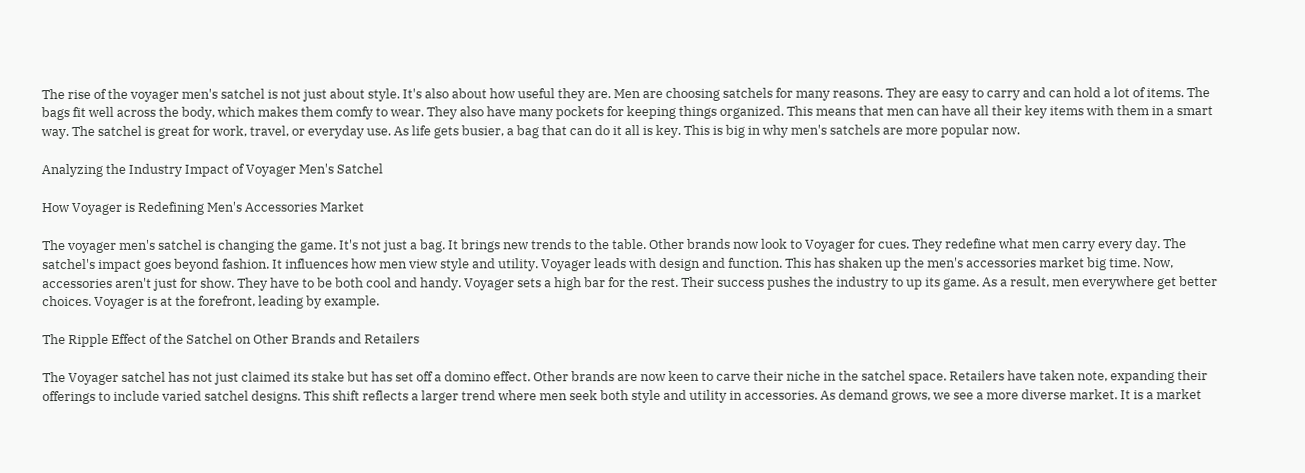The rise of the voyager men's satchel is not just about style. It's also about how useful they are. Men are choosing satchels for many reasons. They are easy to carry and can hold a lot of items. The bags fit well across the body, which makes them comfy to wear. They also have many pockets for keeping things organized. This means that men can have all their key items with them in a smart way. The satchel is great for work, travel, or everyday use. As life gets busier, a bag that can do it all is key. This is big in why men's satchels are more popular now.

Analyzing the Industry Impact of Voyager Men's Satchel

How Voyager is Redefining Men's Accessories Market

The voyager men's satchel is changing the game. It's not just a bag. It brings new trends to the table. Other brands now look to Voyager for cues. They redefine what men carry every day. The satchel's impact goes beyond fashion. It influences how men view style and utility. Voyager leads with design and function. This has shaken up the men's accessories market big time. Now, accessories aren't just for show. They have to be both cool and handy. Voyager sets a high bar for the rest. Their success pushes the industry to up its game. As a result, men everywhere get better choices. Voyager is at the forefront, leading by example.

The Ripple Effect of the Satchel on Other Brands and Retailers

The Voyager satchel has not just claimed its stake but has set off a domino effect. Other brands are now keen to carve their niche in the satchel space. Retailers have taken note, expanding their offerings to include varied satchel designs. This shift reflects a larger trend where men seek both style and utility in accessories. As demand grows, we see a more diverse market. It is a market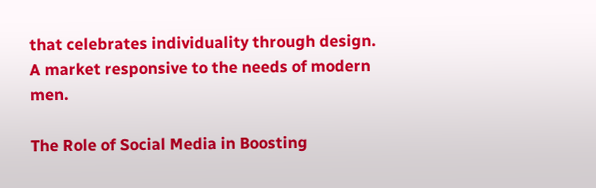that celebrates individuality through design. A market responsive to the needs of modern men.

The Role of Social Media in Boosting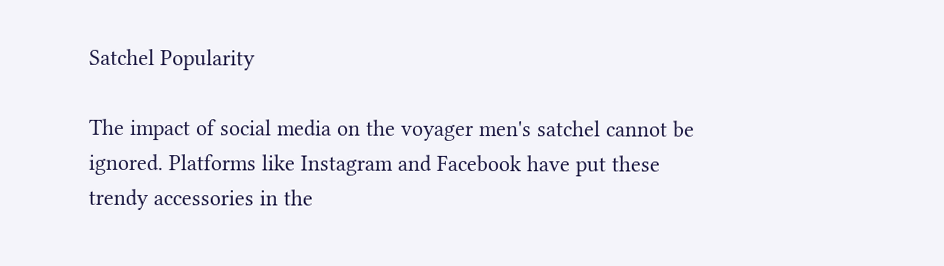Satchel Popularity

The impact of social media on the voyager men's satchel cannot be ignored. Platforms like Instagram and Facebook have put these trendy accessories in the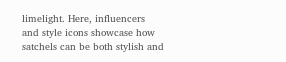limelight. Here, influencers and style icons showcase how satchels can be both stylish and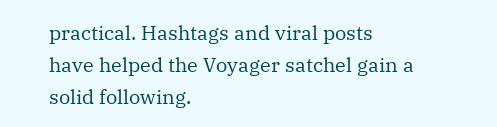practical. Hashtags and viral posts have helped the Voyager satchel gain a solid following.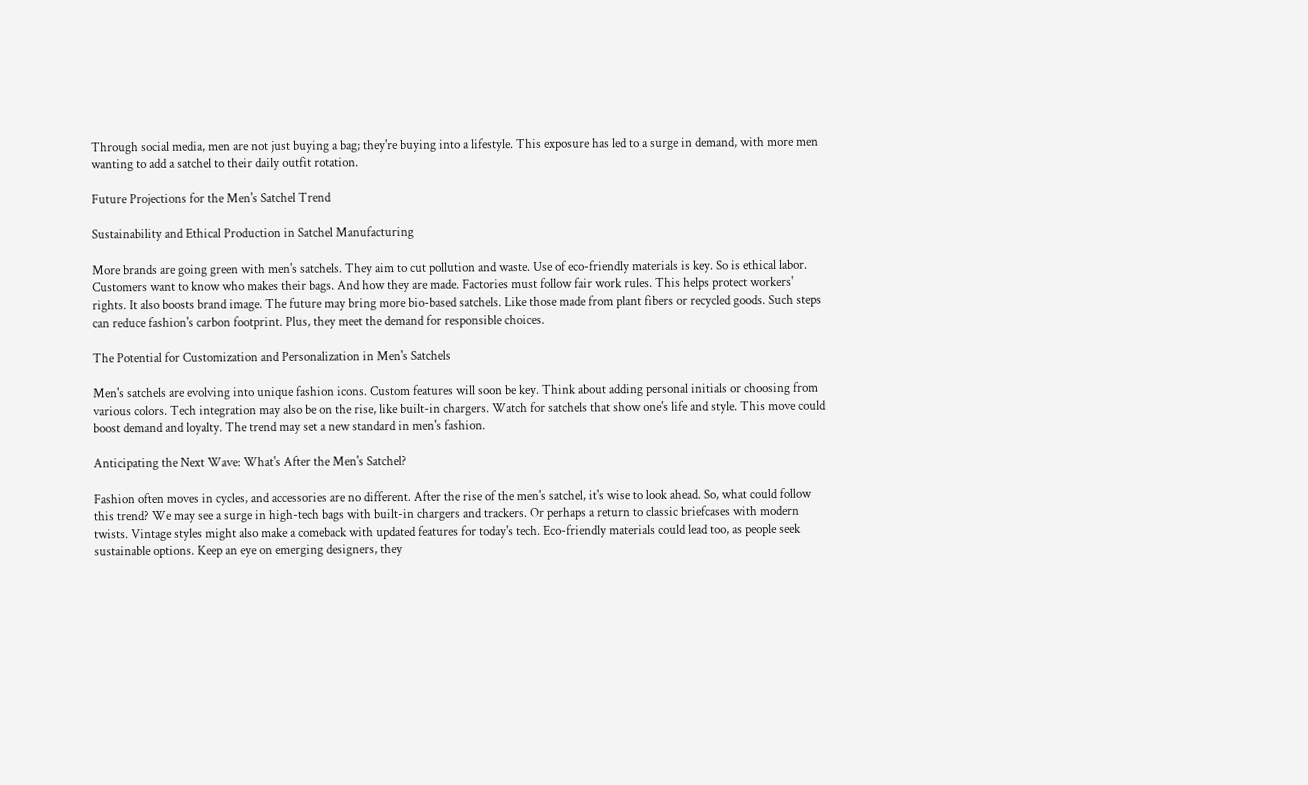Through social media, men are not just buying a bag; they're buying into a lifestyle. This exposure has led to a surge in demand, with more men wanting to add a satchel to their daily outfit rotation.

Future Projections for the Men's Satchel Trend

Sustainability and Ethical Production in Satchel Manufacturing

More brands are going green with men's satchels. They aim to cut pollution and waste. Use of eco-friendly materials is key. So is ethical labor. Customers want to know who makes their bags. And how they are made. Factories must follow fair work rules. This helps protect workers' rights. It also boosts brand image. The future may bring more bio-based satchels. Like those made from plant fibers or recycled goods. Such steps can reduce fashion's carbon footprint. Plus, they meet the demand for responsible choices.

The Potential for Customization and Personalization in Men's Satchels

Men's satchels are evolving into unique fashion icons. Custom features will soon be key. Think about adding personal initials or choosing from various colors. Tech integration may also be on the rise, like built-in chargers. Watch for satchels that show one's life and style. This move could boost demand and loyalty. The trend may set a new standard in men's fashion.

Anticipating the Next Wave: What's After the Men's Satchel?

Fashion often moves in cycles, and accessories are no different. After the rise of the men's satchel, it's wise to look ahead. So, what could follow this trend? We may see a surge in high-tech bags with built-in chargers and trackers. Or perhaps a return to classic briefcases with modern twists. Vintage styles might also make a comeback with updated features for today's tech. Eco-friendly materials could lead too, as people seek sustainable options. Keep an eye on emerging designers, they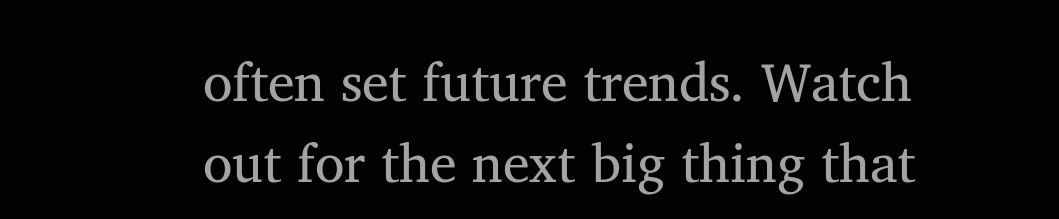often set future trends. Watch out for the next big thing that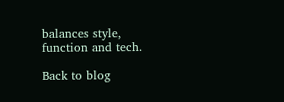balances style, function and tech.

Back to blog